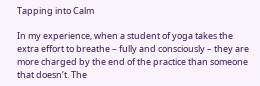Tapping into Calm

In my experience, when a student of yoga takes the extra effort to breathe – fully and consciously – they are more charged by the end of the practice than someone that doesn’t. The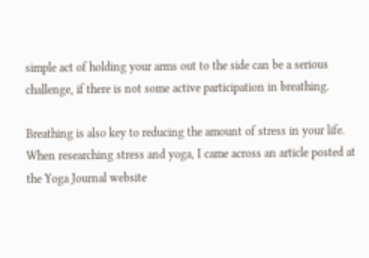simple act of holding your arms out to the side can be a serious challenge, if there is not some active participation in breathing.

Breathing is also key to reducing the amount of stress in your life. When researching stress and yoga, I came across an article posted at the Yoga Journal website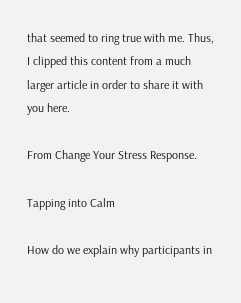that seemed to ring true with me. Thus, I clipped this content from a much larger article in order to share it with you here.

From Change Your Stress Response.

Tapping into Calm

How do we explain why participants in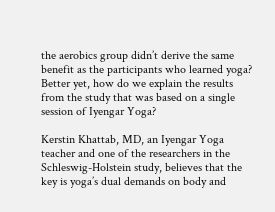the aerobics group didn’t derive the same benefit as the participants who learned yoga? Better yet, how do we explain the results from the study that was based on a single session of Iyengar Yoga?

Kerstin Khattab, MD, an Iyengar Yoga teacher and one of the researchers in the Schleswig-Holstein study, believes that the key is yoga’s dual demands on body and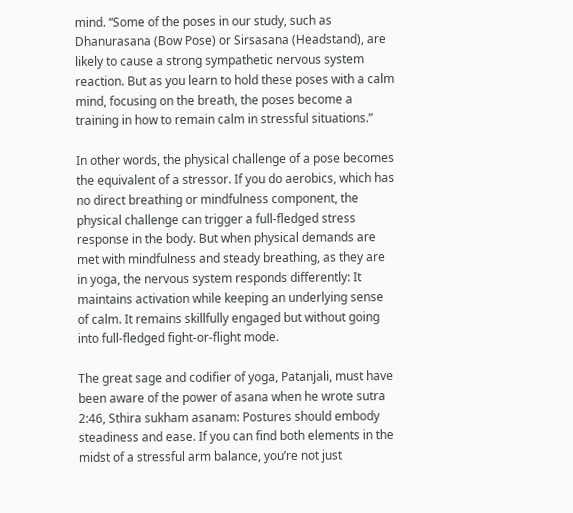mind. “Some of the poses in our study, such as Dhanurasana (Bow Pose) or Sirsasana (Headstand), are likely to cause a strong sympathetic nervous system reaction. But as you learn to hold these poses with a calm mind, focusing on the breath, the poses become a training in how to remain calm in stressful situations.”

In other words, the physical challenge of a pose becomes the equivalent of a stressor. If you do aerobics, which has no direct breathing or mindfulness component, the physical challenge can trigger a full-fledged stress response in the body. But when physical demands are met with mindfulness and steady breathing, as they are in yoga, the nervous system responds differently: It maintains activation while keeping an underlying sense of calm. It remains skillfully engaged but without going into full-fledged fight-or-flight mode.

The great sage and codifier of yoga, Patanjali, must have been aware of the power of asana when he wrote sutra 2:46, Sthira sukham asanam: Postures should embody steadiness and ease. If you can find both elements in the midst of a stressful arm balance, you’re not just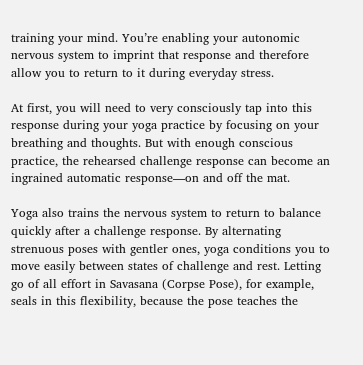training your mind. You’re enabling your autonomic nervous system to imprint that response and therefore allow you to return to it during everyday stress.

At first, you will need to very consciously tap into this response during your yoga practice by focusing on your breathing and thoughts. But with enough conscious practice, the rehearsed challenge response can become an ingrained automatic response—on and off the mat.

Yoga also trains the nervous system to return to balance quickly after a challenge response. By alternating strenuous poses with gentler ones, yoga conditions you to move easily between states of challenge and rest. Letting go of all effort in Savasana (Corpse Pose), for example, seals in this flexibility, because the pose teaches the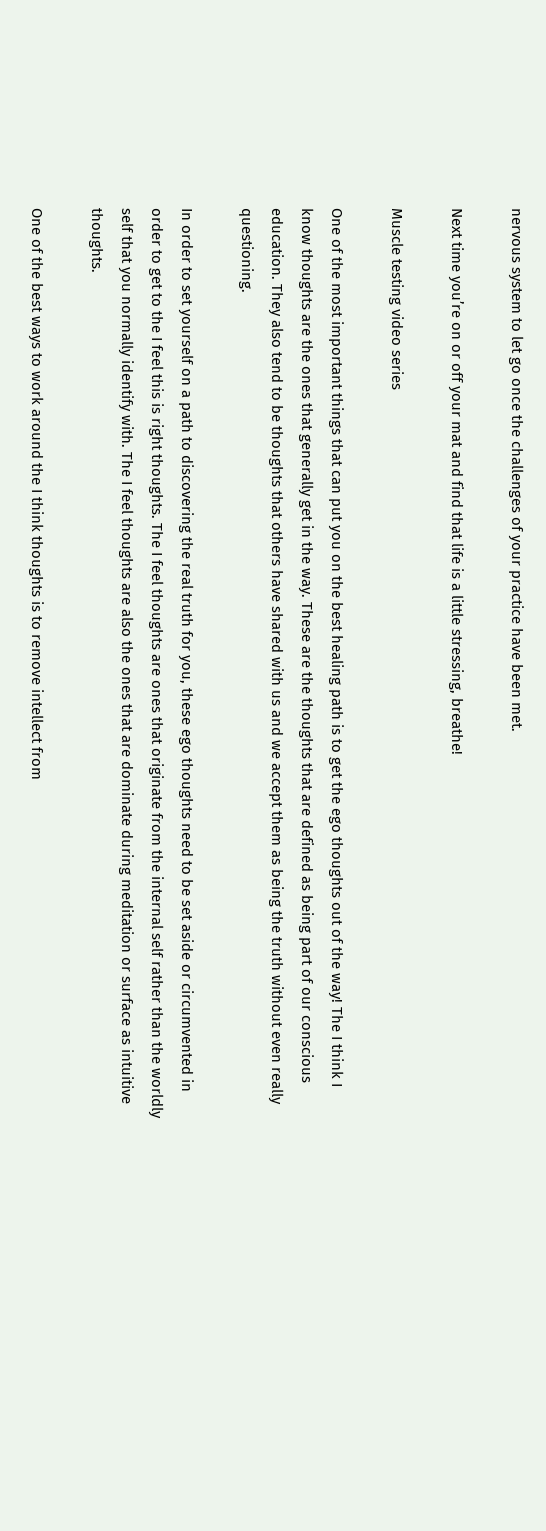nervous system to let go once the challenges of your practice have been met.

Next time you’re on or off your mat and find that life is a little stressing, breathe!

Muscle testing video series

One of the most important things that can put you on the best healing path is to get the ego thoughts out of the way! The I think I know thoughts are the ones that generally get in the way. These are the thoughts that are defined as being part of our conscious education. They also tend to be thoughts that others have shared with us and we accept them as being the truth without even really questioning.

In order to set yourself on a path to discovering the real truth for you, these ego thoughts need to be set aside or circumvented in order to get to the I feel this is right thoughts. The I feel thoughts are ones that originate from the internal self rather than the worldly self that you normally identify with. The I feel thoughts are also the ones that are dominate during meditation or surface as intuitive thoughts.

One of the best ways to work around the I think thoughts is to remove intellect from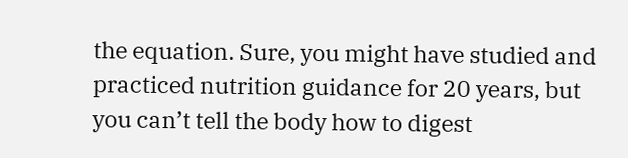the equation. Sure, you might have studied and practiced nutrition guidance for 20 years, but you can’t tell the body how to digest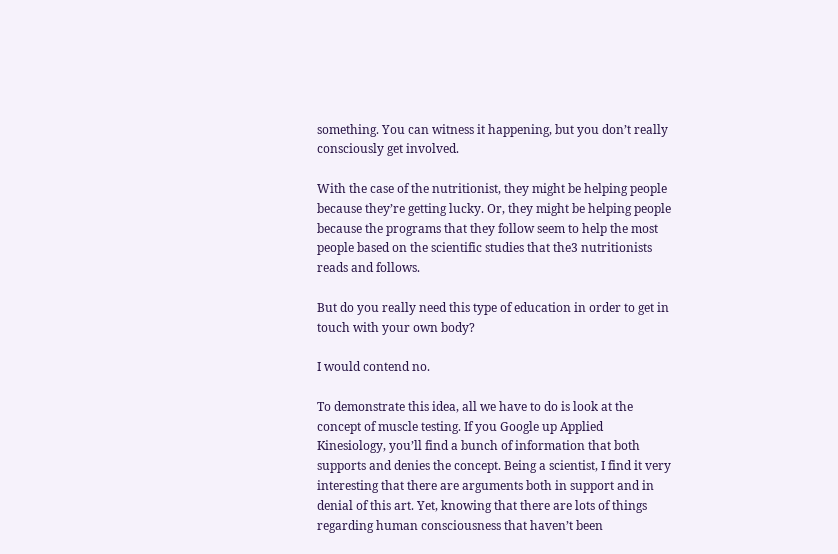something. You can witness it happening, but you don’t really consciously get involved.

With the case of the nutritionist, they might be helping people because they’re getting lucky. Or, they might be helping people because the programs that they follow seem to help the most people based on the scientific studies that the3 nutritionists reads and follows.

But do you really need this type of education in order to get in touch with your own body?

I would contend no.

To demonstrate this idea, all we have to do is look at the concept of muscle testing. If you Google up Applied Kinesiology, you’ll find a bunch of information that both supports and denies the concept. Being a scientist, I find it very interesting that there are arguments both in support and in denial of this art. Yet, knowing that there are lots of things regarding human consciousness that haven’t been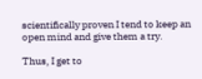scientifically proven I tend to keep an open mind and give them a try.

Thus, I get to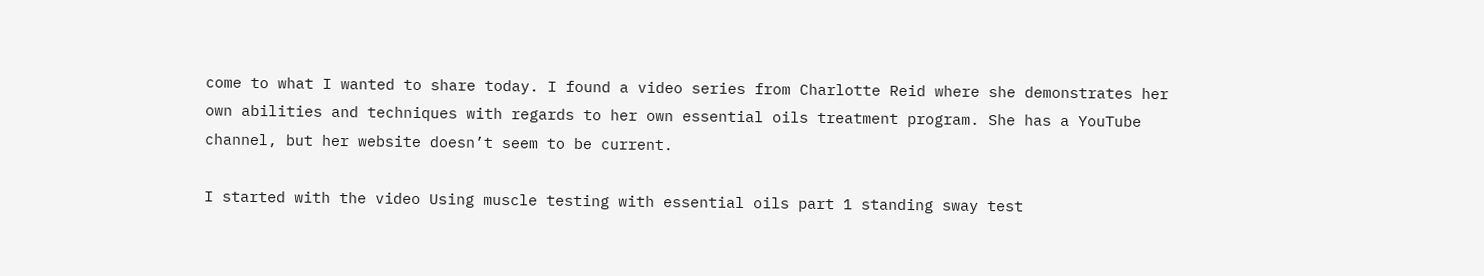come to what I wanted to share today. I found a video series from Charlotte Reid where she demonstrates her own abilities and techniques with regards to her own essential oils treatment program. She has a YouTube channel, but her website doesn’t seem to be current.

I started with the video Using muscle testing with essential oils part 1 standing sway test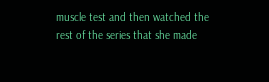muscle test and then watched the rest of the series that she made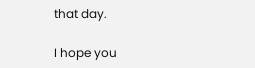that day.

I hope you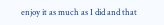enjoy it as much as I did and that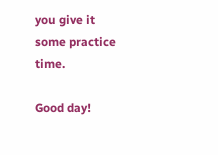you give it some practice time.

Good day!